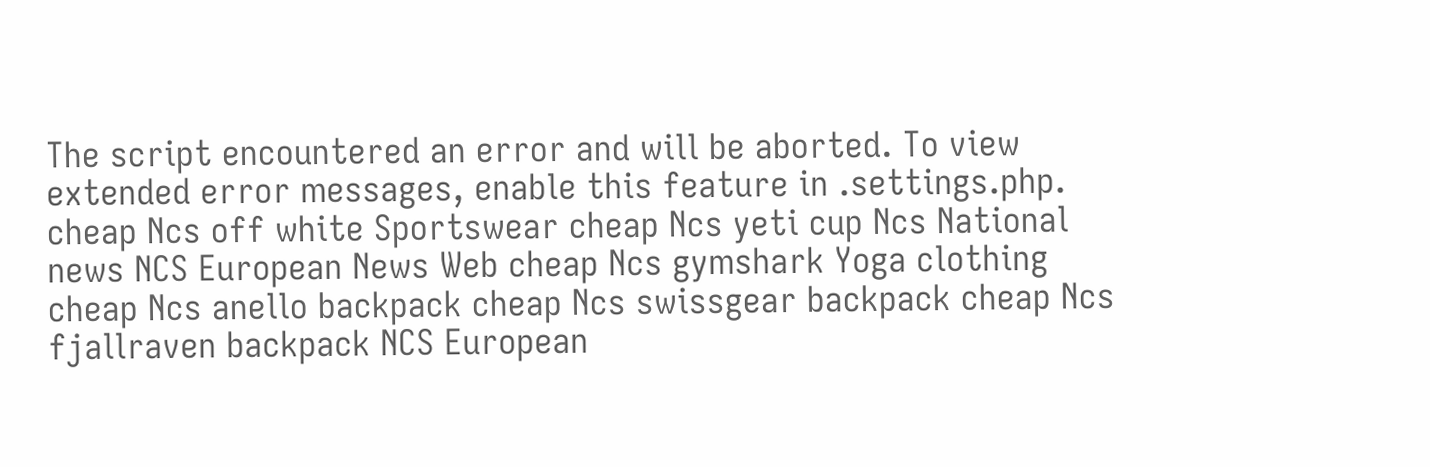The script encountered an error and will be aborted. To view extended error messages, enable this feature in .settings.php.
cheap Ncs off white Sportswear cheap Ncs yeti cup Ncs National news NCS European News Web cheap Ncs gymshark Yoga clothing cheap Ncs anello backpack cheap Ncs swissgear backpack cheap Ncs fjallraven backpack NCS European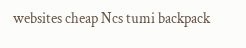websites cheap Ncs tumi backpack